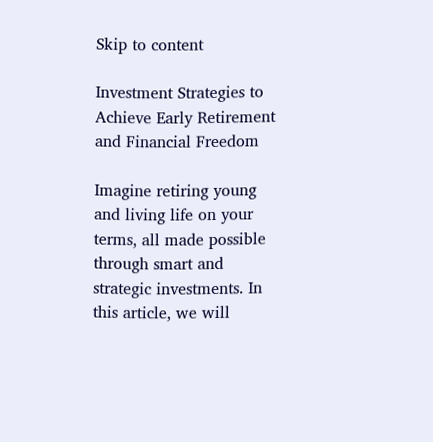Skip to content

Investment Strategies to Achieve Early Retirement and Financial Freedom

Imagine retiring young and living life on your terms, all made possible through smart and strategic investments. In this article, we will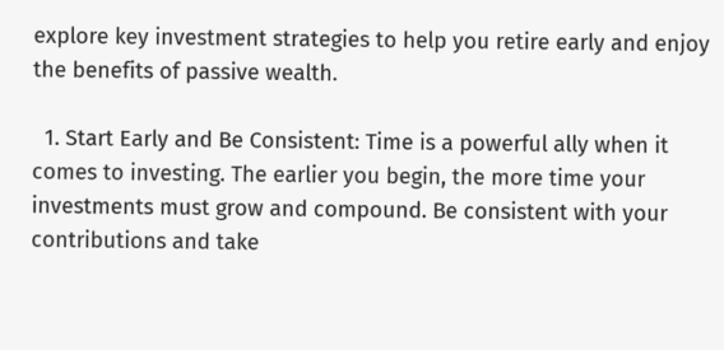explore key investment strategies to help you retire early and enjoy the benefits of passive wealth.

  1. Start Early and Be Consistent: Time is a powerful ally when it comes to investing. The earlier you begin, the more time your investments must grow and compound. Be consistent with your contributions and take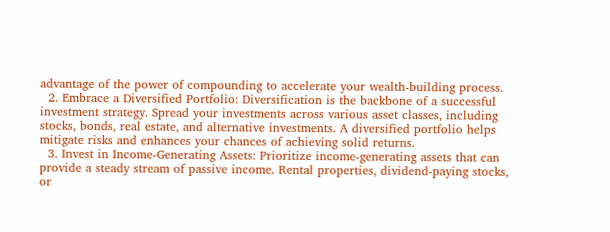advantage of the power of compounding to accelerate your wealth-building process.
  2. Embrace a Diversified Portfolio: Diversification is the backbone of a successful investment strategy. Spread your investments across various asset classes, including stocks, bonds, real estate, and alternative investments. A diversified portfolio helps mitigate risks and enhances your chances of achieving solid returns.
  3. Invest in Income-Generating Assets: Prioritize income-generating assets that can provide a steady stream of passive income. Rental properties, dividend-paying stocks, or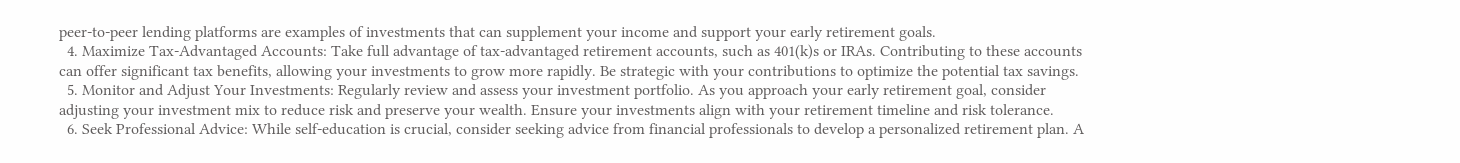peer-to-peer lending platforms are examples of investments that can supplement your income and support your early retirement goals.
  4. Maximize Tax-Advantaged Accounts: Take full advantage of tax-advantaged retirement accounts, such as 401(k)s or IRAs. Contributing to these accounts can offer significant tax benefits, allowing your investments to grow more rapidly. Be strategic with your contributions to optimize the potential tax savings.
  5. Monitor and Adjust Your Investments: Regularly review and assess your investment portfolio. As you approach your early retirement goal, consider adjusting your investment mix to reduce risk and preserve your wealth. Ensure your investments align with your retirement timeline and risk tolerance.
  6. Seek Professional Advice: While self-education is crucial, consider seeking advice from financial professionals to develop a personalized retirement plan. A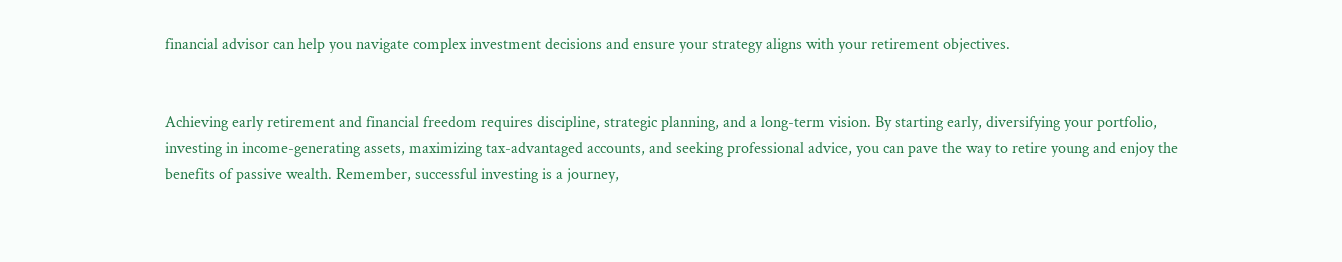financial advisor can help you navigate complex investment decisions and ensure your strategy aligns with your retirement objectives.


Achieving early retirement and financial freedom requires discipline, strategic planning, and a long-term vision. By starting early, diversifying your portfolio, investing in income-generating assets, maximizing tax-advantaged accounts, and seeking professional advice, you can pave the way to retire young and enjoy the benefits of passive wealth. Remember, successful investing is a journey,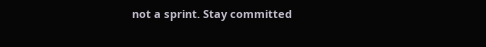not a sprint. Stay committed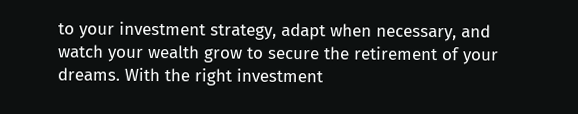to your investment strategy, adapt when necessary, and watch your wealth grow to secure the retirement of your dreams. With the right investment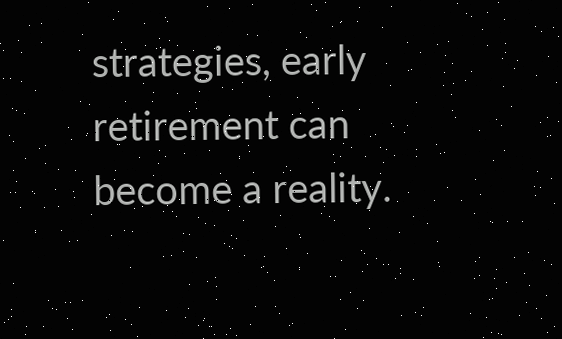strategies, early retirement can become a reality.